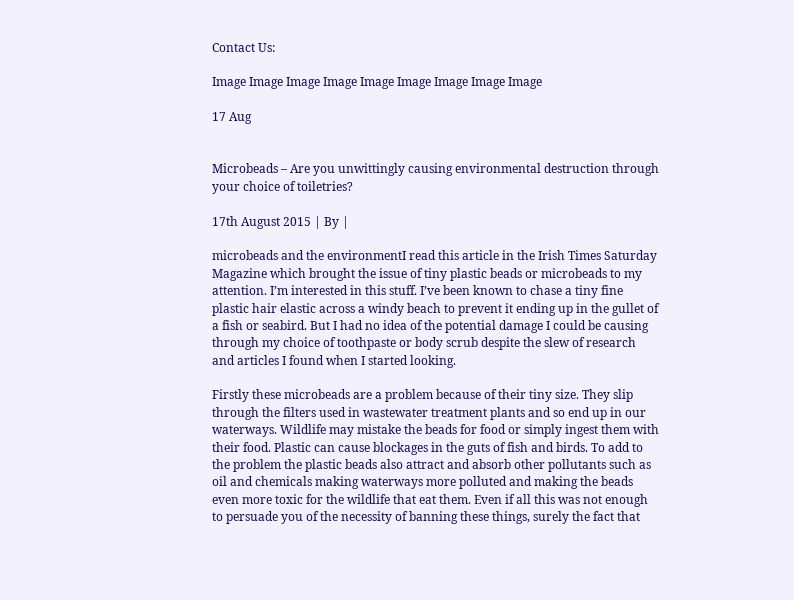Contact Us:

Image Image Image Image Image Image Image Image Image

17 Aug


Microbeads – Are you unwittingly causing environmental destruction through your choice of toiletries?

17th August 2015 | By |

microbeads and the environmentI read this article in the Irish Times Saturday Magazine which brought the issue of tiny plastic beads or microbeads to my attention. I’m interested in this stuff. I’ve been known to chase a tiny fine plastic hair elastic across a windy beach to prevent it ending up in the gullet of a fish or seabird. But I had no idea of the potential damage I could be causing through my choice of toothpaste or body scrub despite the slew of research and articles I found when I started looking.

Firstly these microbeads are a problem because of their tiny size. They slip through the filters used in wastewater treatment plants and so end up in our waterways. Wildlife may mistake the beads for food or simply ingest them with their food. Plastic can cause blockages in the guts of fish and birds. To add to the problem the plastic beads also attract and absorb other pollutants such as oil and chemicals making waterways more polluted and making the beads even more toxic for the wildlife that eat them. Even if all this was not enough to persuade you of the necessity of banning these things, surely the fact that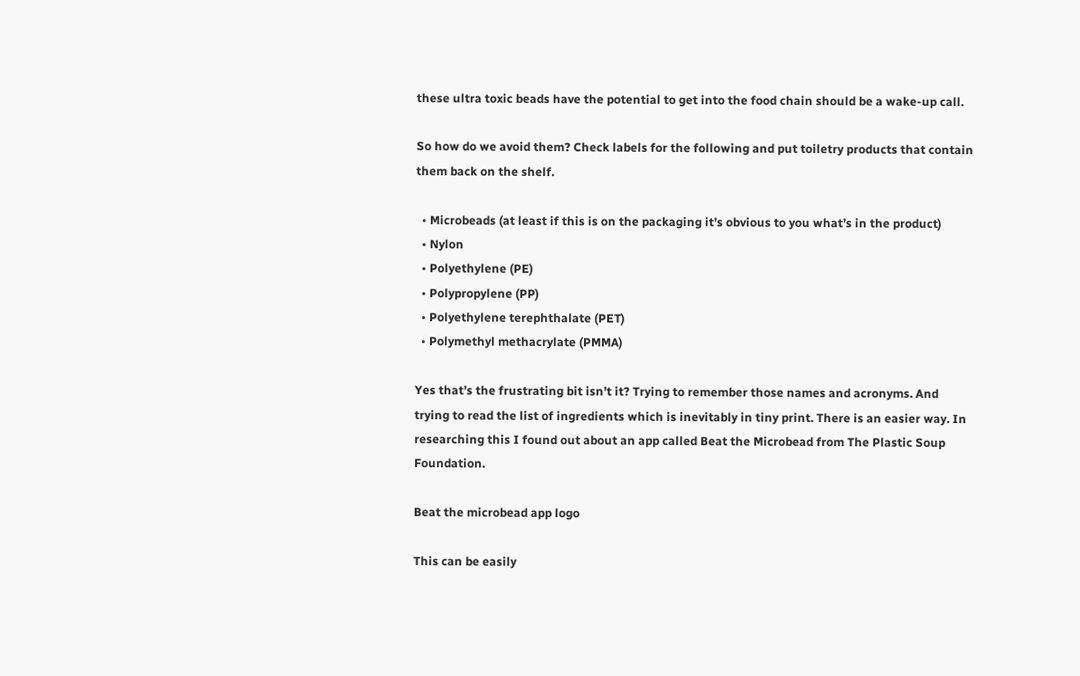these ultra toxic beads have the potential to get into the food chain should be a wake-up call.

So how do we avoid them? Check labels for the following and put toiletry products that contain them back on the shelf.

  • Microbeads (at least if this is on the packaging it’s obvious to you what’s in the product)
  • Nylon
  • Polyethylene (PE)
  • Polypropylene (PP)
  • Polyethylene terephthalate (PET)
  • Polymethyl methacrylate (PMMA)

Yes that’s the frustrating bit isn’t it? Trying to remember those names and acronyms. And trying to read the list of ingredients which is inevitably in tiny print. There is an easier way. In researching this I found out about an app called Beat the Microbead from The Plastic Soup Foundation.

Beat the microbead app logo

This can be easily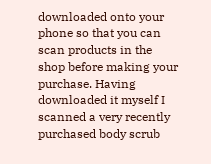downloaded onto your phone so that you can scan products in the shop before making your purchase. Having downloaded it myself I scanned a very recently purchased body scrub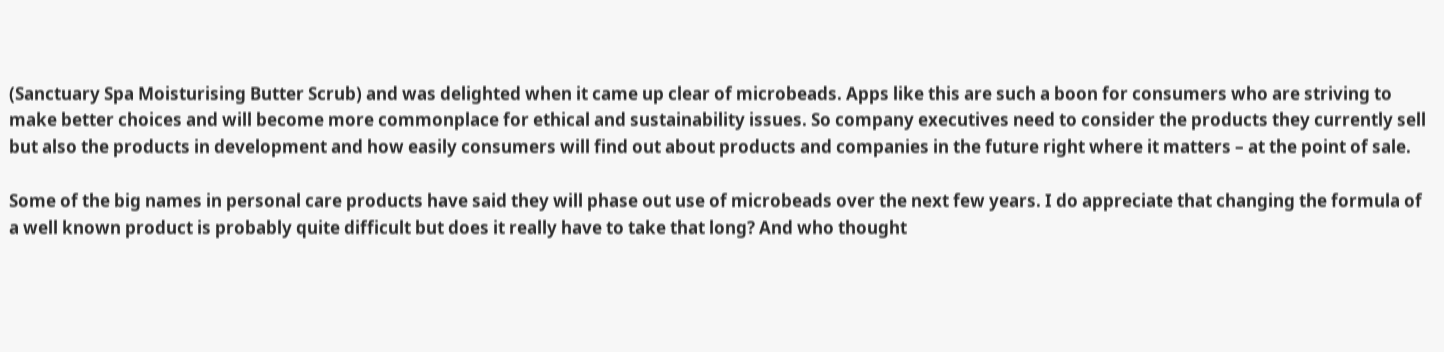(Sanctuary Spa Moisturising Butter Scrub) and was delighted when it came up clear of microbeads. Apps like this are such a boon for consumers who are striving to make better choices and will become more commonplace for ethical and sustainability issues. So company executives need to consider the products they currently sell but also the products in development and how easily consumers will find out about products and companies in the future right where it matters – at the point of sale.

Some of the big names in personal care products have said they will phase out use of microbeads over the next few years. I do appreciate that changing the formula of a well known product is probably quite difficult but does it really have to take that long? And who thought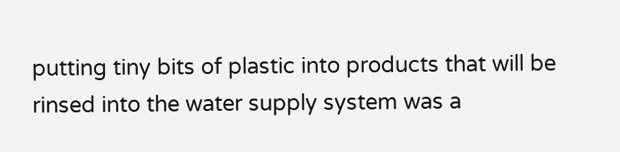putting tiny bits of plastic into products that will be rinsed into the water supply system was a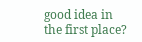good idea in the first place?